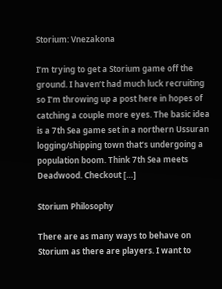Storium: Vnezakona

I’m trying to get a Storium game off the ground. I haven’t had much luck recruiting so I’m throwing up a post here in hopes of catching a couple more eyes. The basic idea is a 7th Sea game set in a northern Ussuran logging/shipping town that’s undergoing a population boom. Think 7th Sea meets Deadwood. Checkout […]

Storium Philosophy

There are as many ways to behave on Storium as there are players. I want to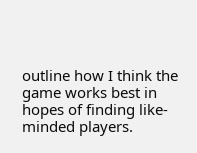outline how I think the game works best in hopes of finding like-minded players.